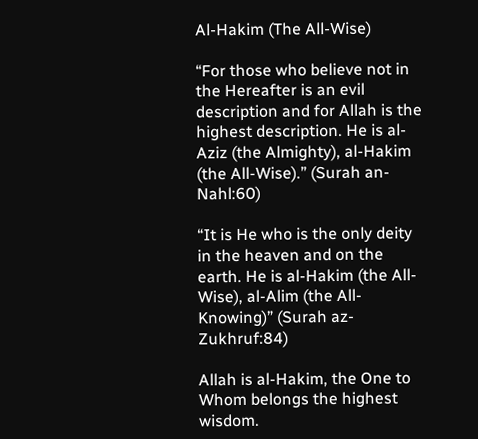Al-Hakim (The All-Wise)

“For those who believe not in the Hereafter is an evil description and for Allah is the highest description. He is al-Aziz (the Almighty), al-Hakim (the All-Wise).” (Surah an-Nahl:60)

“It is He who is the only deity in the heaven and on the earth. He is al-Hakim (the All-Wise), al-Alim (the All-Knowing)” (Surah az-Zukhruf:84)

Allah is al-Hakim, the One to Whom belongs the highest wisdom.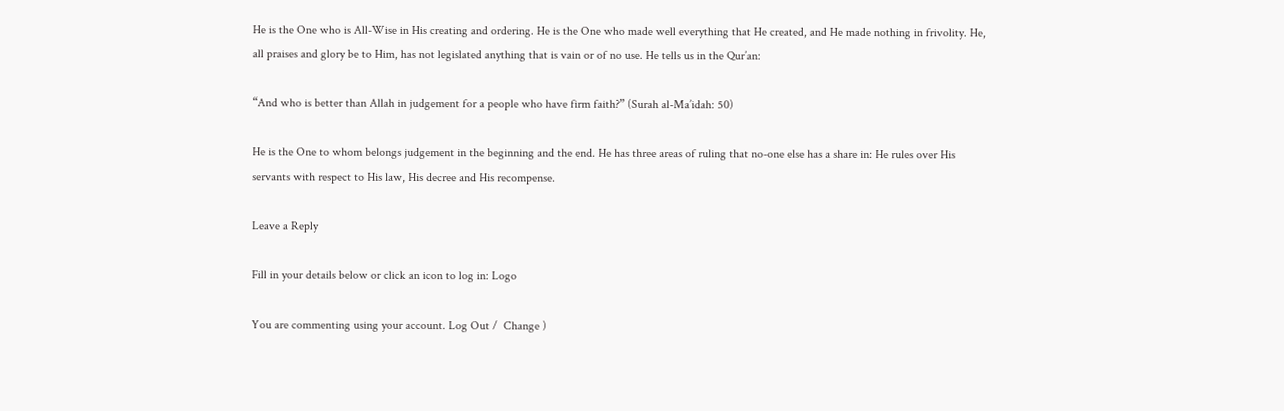He is the One who is All-Wise in His creating and ordering. He is the One who made well everything that He created, and He made nothing in frivolity. He, all praises and glory be to Him, has not legislated anything that is vain or of no use. He tells us in the Qur’an:

“And who is better than Allah in judgement for a people who have firm faith?” (Surah al-Ma’idah: 50)

He is the One to whom belongs judgement in the beginning and the end. He has three areas of ruling that no-one else has a share in: He rules over His servants with respect to His law, His decree and His recompense.

Leave a Reply

Fill in your details below or click an icon to log in: Logo

You are commenting using your account. Log Out /  Change )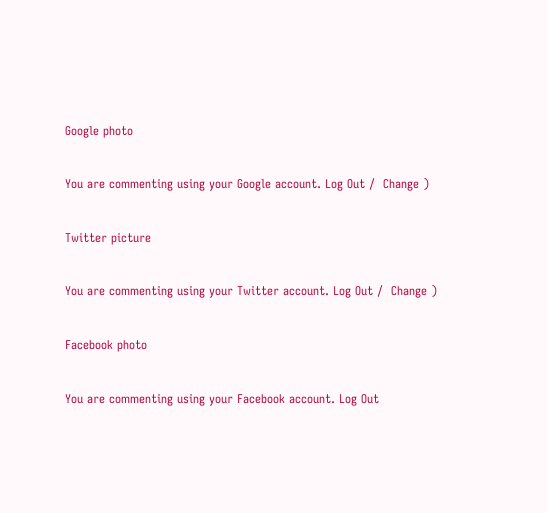Google photo

You are commenting using your Google account. Log Out /  Change )

Twitter picture

You are commenting using your Twitter account. Log Out /  Change )

Facebook photo

You are commenting using your Facebook account. Log Out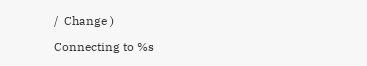/  Change )

Connecting to %s